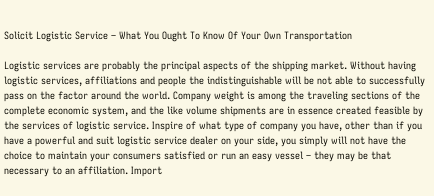Solicit Logistic Service – What You Ought To Know Of Your Own Transportation

Logistic services are probably the principal aspects of the shipping market. Without having logistic services, affiliations and people the indistinguishable will be not able to successfully pass on the factor around the world. Company weight is among the traveling sections of the complete economic system, and the like volume shipments are in essence created feasible by the services of logistic service. Inspire of what type of company you have, other than if you have a powerful and suit logistic service dealer on your side, you simply will not have the choice to maintain your consumers satisfied or run an easy vessel – they may be that necessary to an affiliation. Import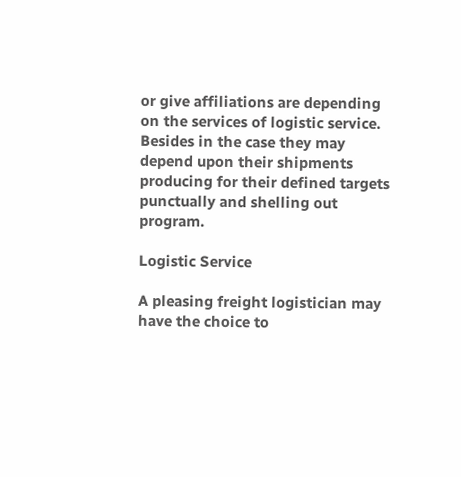or give affiliations are depending on the services of logistic service. Besides in the case they may depend upon their shipments producing for their defined targets punctually and shelling out program.

Logistic Service

A pleasing freight logistician may have the choice to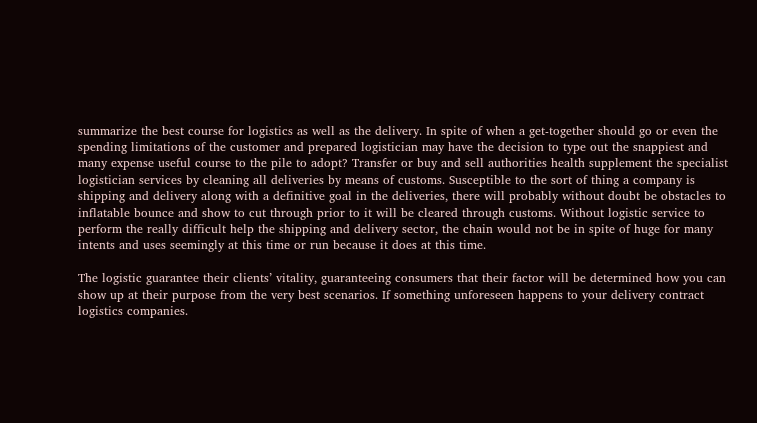summarize the best course for logistics as well as the delivery. In spite of when a get-together should go or even the spending limitations of the customer and prepared logistician may have the decision to type out the snappiest and many expense useful course to the pile to adopt? Transfer or buy and sell authorities health supplement the specialist logistician services by cleaning all deliveries by means of customs. Susceptible to the sort of thing a company is shipping and delivery along with a definitive goal in the deliveries, there will probably without doubt be obstacles to inflatable bounce and show to cut through prior to it will be cleared through customs. Without logistic service to perform the really difficult help the shipping and delivery sector, the chain would not be in spite of huge for many intents and uses seemingly at this time or run because it does at this time.

The logistic guarantee their clients’ vitality, guaranteeing consumers that their factor will be determined how you can show up at their purpose from the very best scenarios. If something unforeseen happens to your delivery contract logistics companies.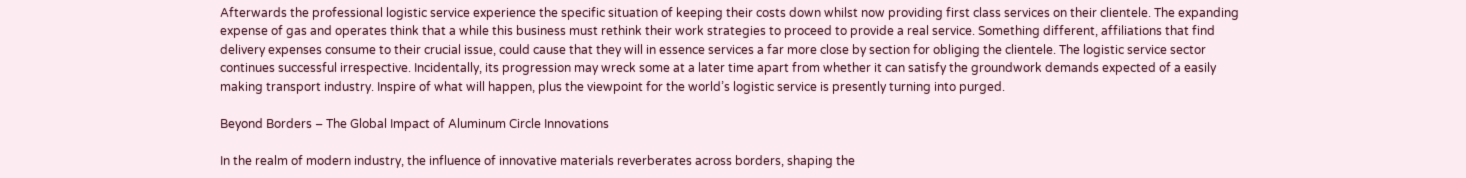Afterwards the professional logistic service experience the specific situation of keeping their costs down whilst now providing first class services on their clientele. The expanding expense of gas and operates think that a while this business must rethink their work strategies to proceed to provide a real service. Something different, affiliations that find delivery expenses consume to their crucial issue, could cause that they will in essence services a far more close by section for obliging the clientele. The logistic service sector continues successful irrespective. Incidentally, its progression may wreck some at a later time apart from whether it can satisfy the groundwork demands expected of a easily making transport industry. Inspire of what will happen, plus the viewpoint for the world’s logistic service is presently turning into purged.

Beyond Borders – The Global Impact of Aluminum Circle Innovations

In the realm of modern industry, the influence of innovative materials reverberates across borders, shaping the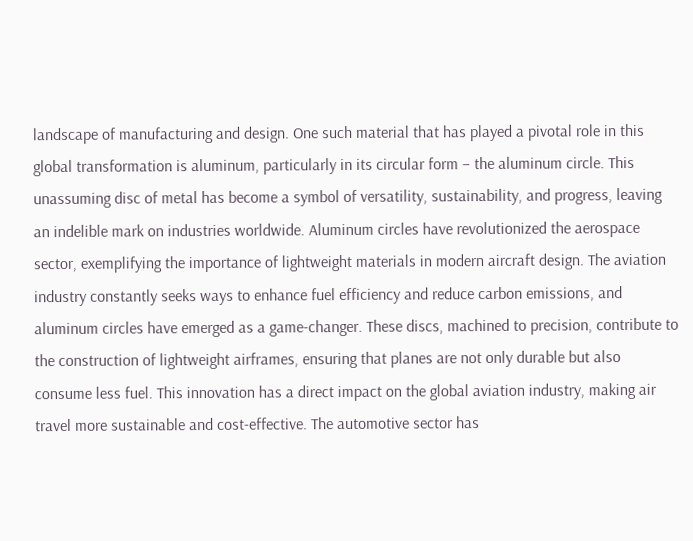landscape of manufacturing and design. One such material that has played a pivotal role in this global transformation is aluminum, particularly in its circular form – the aluminum circle. This unassuming disc of metal has become a symbol of versatility, sustainability, and progress, leaving an indelible mark on industries worldwide. Aluminum circles have revolutionized the aerospace sector, exemplifying the importance of lightweight materials in modern aircraft design. The aviation industry constantly seeks ways to enhance fuel efficiency and reduce carbon emissions, and aluminum circles have emerged as a game-changer. These discs, machined to precision, contribute to the construction of lightweight airframes, ensuring that planes are not only durable but also consume less fuel. This innovation has a direct impact on the global aviation industry, making air travel more sustainable and cost-effective. The automotive sector has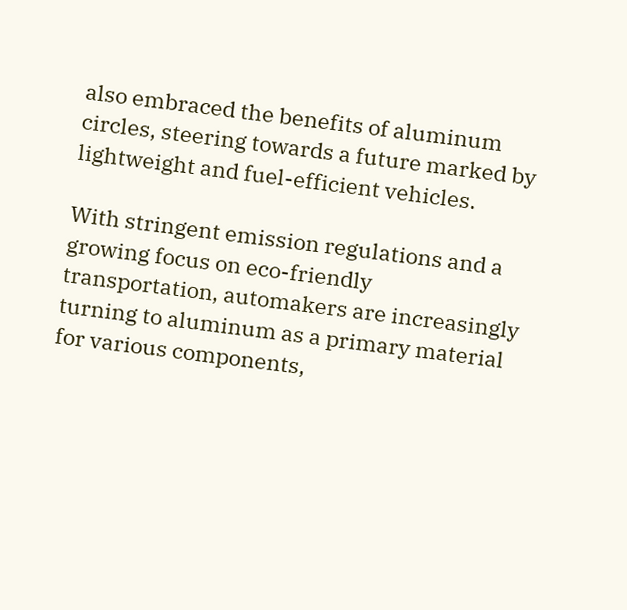also embraced the benefits of aluminum circles, steering towards a future marked by lightweight and fuel-efficient vehicles.

With stringent emission regulations and a growing focus on eco-friendly transportation, automakers are increasingly turning to aluminum as a primary material for various components,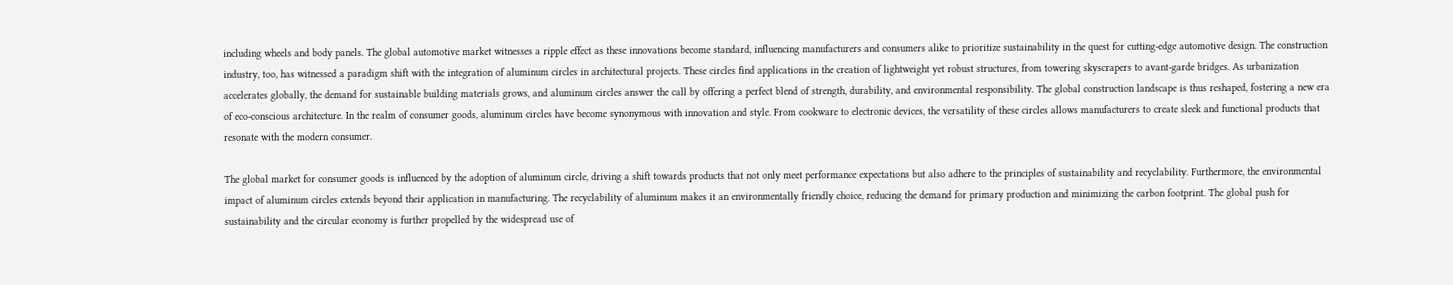including wheels and body panels. The global automotive market witnesses a ripple effect as these innovations become standard, influencing manufacturers and consumers alike to prioritize sustainability in the quest for cutting-edge automotive design. The construction industry, too, has witnessed a paradigm shift with the integration of aluminum circles in architectural projects. These circles find applications in the creation of lightweight yet robust structures, from towering skyscrapers to avant-garde bridges. As urbanization accelerates globally, the demand for sustainable building materials grows, and aluminum circles answer the call by offering a perfect blend of strength, durability, and environmental responsibility. The global construction landscape is thus reshaped, fostering a new era of eco-conscious architecture. In the realm of consumer goods, aluminum circles have become synonymous with innovation and style. From cookware to electronic devices, the versatility of these circles allows manufacturers to create sleek and functional products that resonate with the modern consumer.

The global market for consumer goods is influenced by the adoption of aluminum circle, driving a shift towards products that not only meet performance expectations but also adhere to the principles of sustainability and recyclability. Furthermore, the environmental impact of aluminum circles extends beyond their application in manufacturing. The recyclability of aluminum makes it an environmentally friendly choice, reducing the demand for primary production and minimizing the carbon footprint. The global push for sustainability and the circular economy is further propelled by the widespread use of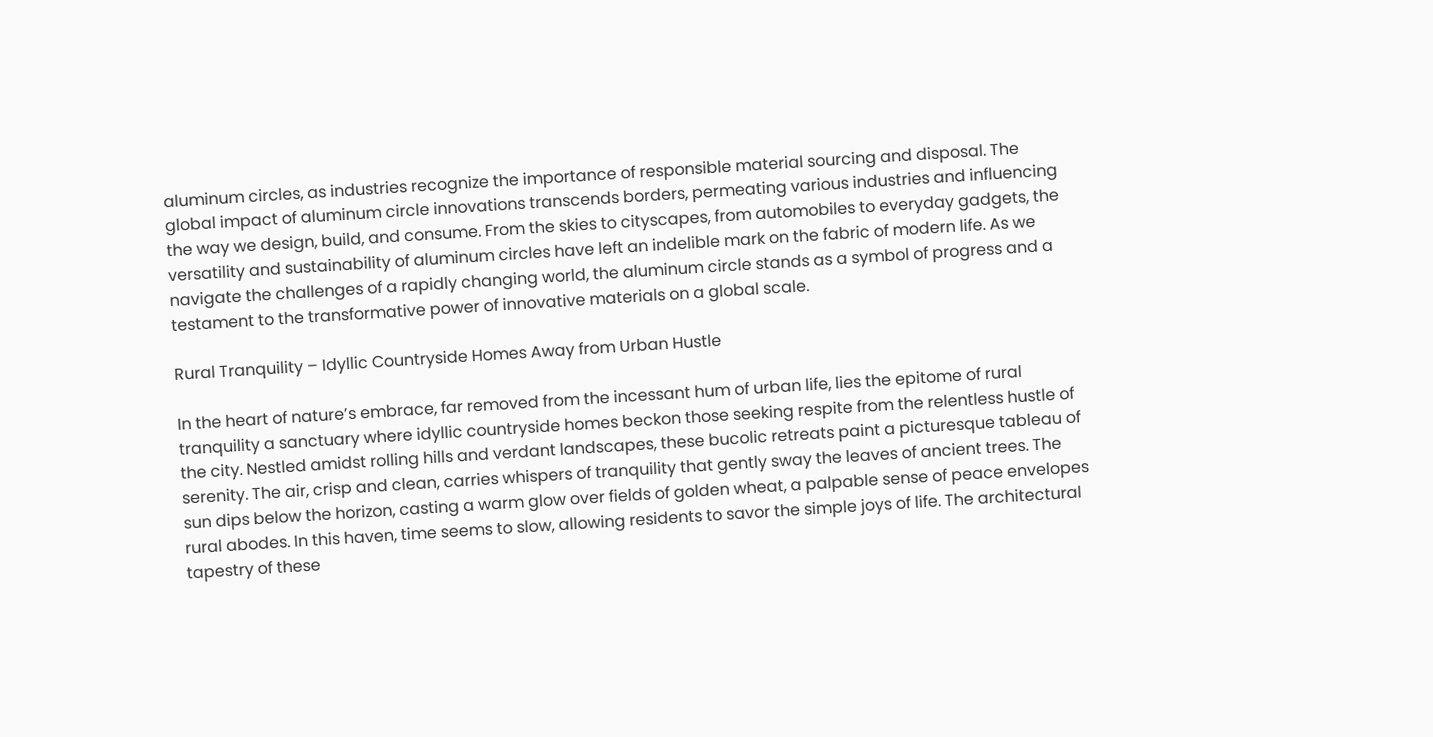aluminum circles, as industries recognize the importance of responsible material sourcing and disposal. The global impact of aluminum circle innovations transcends borders, permeating various industries and influencing the way we design, build, and consume. From the skies to cityscapes, from automobiles to everyday gadgets, the versatility and sustainability of aluminum circles have left an indelible mark on the fabric of modern life. As we navigate the challenges of a rapidly changing world, the aluminum circle stands as a symbol of progress and a testament to the transformative power of innovative materials on a global scale.

Rural Tranquility – Idyllic Countryside Homes Away from Urban Hustle

In the heart of nature’s embrace, far removed from the incessant hum of urban life, lies the epitome of rural tranquility a sanctuary where idyllic countryside homes beckon those seeking respite from the relentless hustle of the city. Nestled amidst rolling hills and verdant landscapes, these bucolic retreats paint a picturesque tableau of serenity. The air, crisp and clean, carries whispers of tranquility that gently sway the leaves of ancient trees. The sun dips below the horizon, casting a warm glow over fields of golden wheat, a palpable sense of peace envelopes rural abodes. In this haven, time seems to slow, allowing residents to savor the simple joys of life. The architectural tapestry of these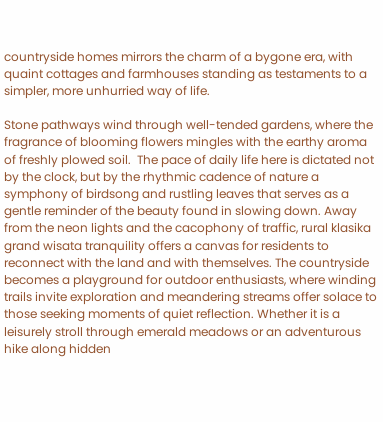countryside homes mirrors the charm of a bygone era, with quaint cottages and farmhouses standing as testaments to a simpler, more unhurried way of life.

Stone pathways wind through well-tended gardens, where the fragrance of blooming flowers mingles with the earthy aroma of freshly plowed soil.  The pace of daily life here is dictated not by the clock, but by the rhythmic cadence of nature a symphony of birdsong and rustling leaves that serves as a gentle reminder of the beauty found in slowing down. Away from the neon lights and the cacophony of traffic, rural klasika grand wisata tranquility offers a canvas for residents to reconnect with the land and with themselves. The countryside becomes a playground for outdoor enthusiasts, where winding trails invite exploration and meandering streams offer solace to those seeking moments of quiet reflection. Whether it is a leisurely stroll through emerald meadows or an adventurous hike along hidden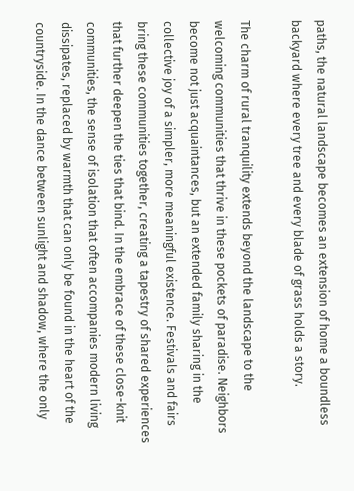paths, the natural landscape becomes an extension of home a boundless backyard where every tree and every blade of grass holds a story.

The charm of rural tranquility extends beyond the landscape to the welcoming communities that thrive in these pockets of paradise. Neighbors become not just acquaintances, but an extended family sharing in the collective joy of a simpler, more meaningful existence. Festivals and fairs bring these communities together, creating a tapestry of shared experiences that further deepen the ties that bind. In the embrace of these close-knit communities, the sense of isolation that often accompanies modern living dissipates, replaced by warmth that can only be found in the heart of the countryside. In the dance between sunlight and shadow, where the only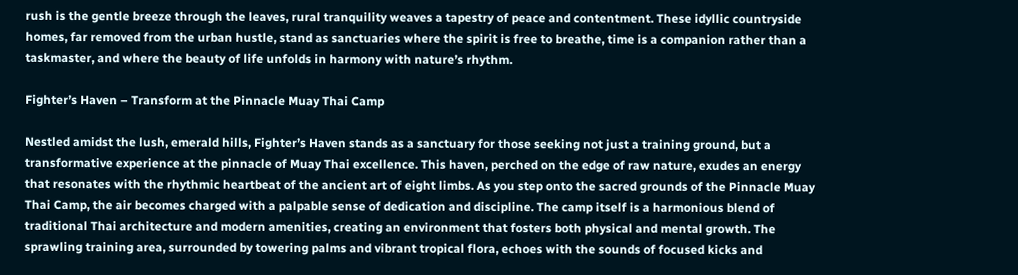rush is the gentle breeze through the leaves, rural tranquility weaves a tapestry of peace and contentment. These idyllic countryside homes, far removed from the urban hustle, stand as sanctuaries where the spirit is free to breathe, time is a companion rather than a taskmaster, and where the beauty of life unfolds in harmony with nature’s rhythm.

Fighter’s Haven – Transform at the Pinnacle Muay Thai Camp

Nestled amidst the lush, emerald hills, Fighter’s Haven stands as a sanctuary for those seeking not just a training ground, but a transformative experience at the pinnacle of Muay Thai excellence. This haven, perched on the edge of raw nature, exudes an energy that resonates with the rhythmic heartbeat of the ancient art of eight limbs. As you step onto the sacred grounds of the Pinnacle Muay Thai Camp, the air becomes charged with a palpable sense of dedication and discipline. The camp itself is a harmonious blend of traditional Thai architecture and modern amenities, creating an environment that fosters both physical and mental growth. The sprawling training area, surrounded by towering palms and vibrant tropical flora, echoes with the sounds of focused kicks and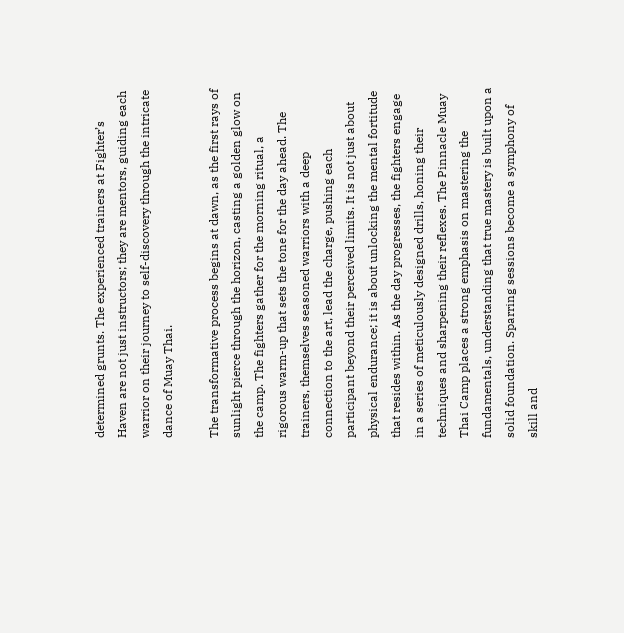determined grunts. The experienced trainers at Fighter’s Haven are not just instructors; they are mentors, guiding each warrior on their journey to self-discovery through the intricate dance of Muay Thai.

The transformative process begins at dawn, as the first rays of sunlight pierce through the horizon, casting a golden glow on the camp. The fighters gather for the morning ritual, a rigorous warm-up that sets the tone for the day ahead. The trainers, themselves seasoned warriors with a deep connection to the art, lead the charge, pushing each participant beyond their perceived limits. It is not just about physical endurance; it is about unlocking the mental fortitude that resides within. As the day progresses, the fighters engage in a series of meticulously designed drills, honing their techniques and sharpening their reflexes. The Pinnacle Muay Thai Camp places a strong emphasis on mastering the fundamentals, understanding that true mastery is built upon a solid foundation. Sparring sessions become a symphony of skill and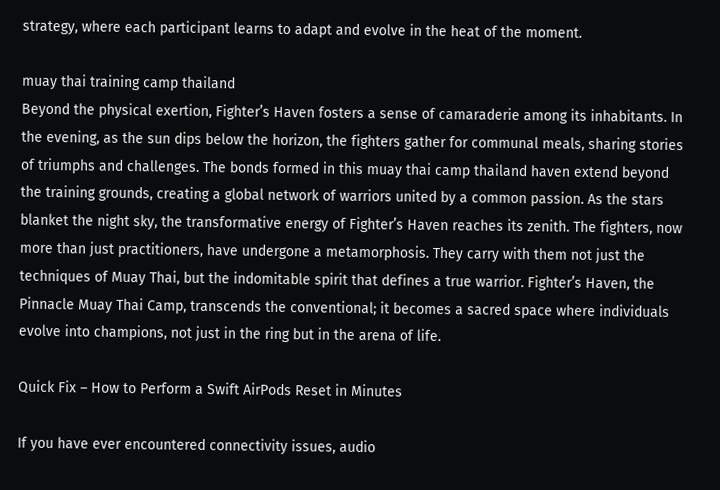strategy, where each participant learns to adapt and evolve in the heat of the moment.

muay thai training camp thailand
Beyond the physical exertion, Fighter’s Haven fosters a sense of camaraderie among its inhabitants. In the evening, as the sun dips below the horizon, the fighters gather for communal meals, sharing stories of triumphs and challenges. The bonds formed in this muay thai camp thailand haven extend beyond the training grounds, creating a global network of warriors united by a common passion. As the stars blanket the night sky, the transformative energy of Fighter’s Haven reaches its zenith. The fighters, now more than just practitioners, have undergone a metamorphosis. They carry with them not just the techniques of Muay Thai, but the indomitable spirit that defines a true warrior. Fighter’s Haven, the Pinnacle Muay Thai Camp, transcends the conventional; it becomes a sacred space where individuals evolve into champions, not just in the ring but in the arena of life.

Quick Fix – How to Perform a Swift AirPods Reset in Minutes

If you have ever encountered connectivity issues, audio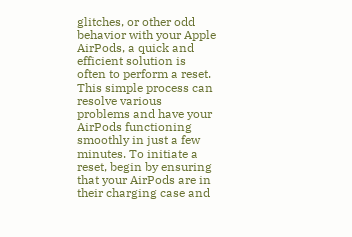glitches, or other odd behavior with your Apple AirPods, a quick and efficient solution is often to perform a reset. This simple process can resolve various problems and have your AirPods functioning smoothly in just a few minutes. To initiate a reset, begin by ensuring that your AirPods are in their charging case and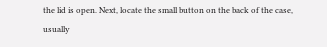the lid is open. Next, locate the small button on the back of the case, usually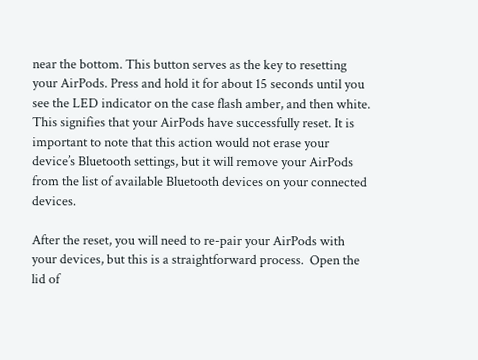near the bottom. This button serves as the key to resetting your AirPods. Press and hold it for about 15 seconds until you see the LED indicator on the case flash amber, and then white. This signifies that your AirPods have successfully reset. It is important to note that this action would not erase your device’s Bluetooth settings, but it will remove your AirPods from the list of available Bluetooth devices on your connected devices.

After the reset, you will need to re-pair your AirPods with your devices, but this is a straightforward process.  Open the lid of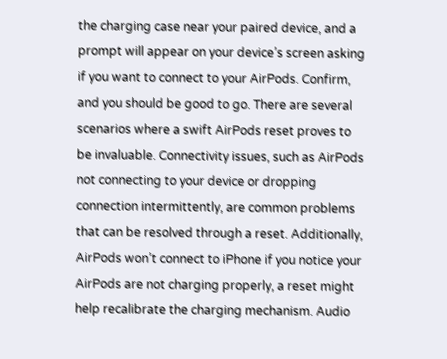the charging case near your paired device, and a prompt will appear on your device’s screen asking if you want to connect to your AirPods. Confirm, and you should be good to go. There are several scenarios where a swift AirPods reset proves to be invaluable. Connectivity issues, such as AirPods not connecting to your device or dropping connection intermittently, are common problems that can be resolved through a reset. Additionally, AirPods won’t connect to iPhone if you notice your AirPods are not charging properly, a reset might help recalibrate the charging mechanism. Audio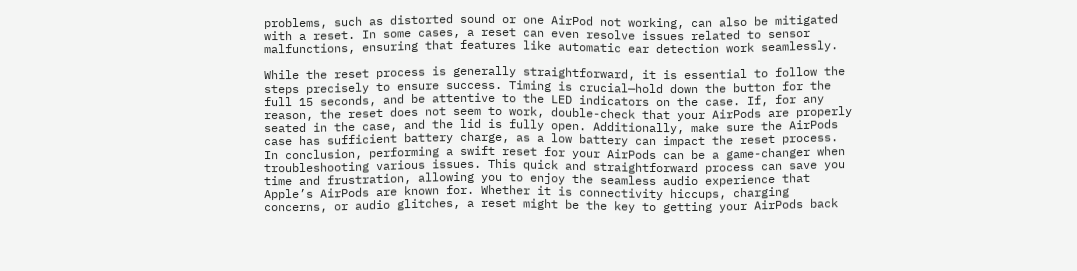problems, such as distorted sound or one AirPod not working, can also be mitigated with a reset. In some cases, a reset can even resolve issues related to sensor malfunctions, ensuring that features like automatic ear detection work seamlessly.

While the reset process is generally straightforward, it is essential to follow the steps precisely to ensure success. Timing is crucial—hold down the button for the full 15 seconds, and be attentive to the LED indicators on the case. If, for any reason, the reset does not seem to work, double-check that your AirPods are properly seated in the case, and the lid is fully open. Additionally, make sure the AirPods case has sufficient battery charge, as a low battery can impact the reset process. In conclusion, performing a swift reset for your AirPods can be a game-changer when troubleshooting various issues. This quick and straightforward process can save you time and frustration, allowing you to enjoy the seamless audio experience that Apple’s AirPods are known for. Whether it is connectivity hiccups, charging concerns, or audio glitches, a reset might be the key to getting your AirPods back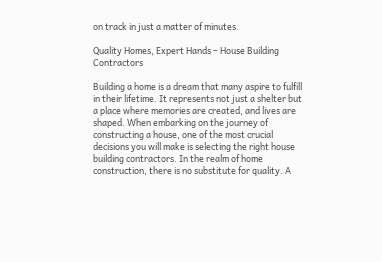on track in just a matter of minutes.

Quality Homes, Expert Hands – House Building Contractors

Building a home is a dream that many aspire to fulfill in their lifetime. It represents not just a shelter but a place where memories are created, and lives are shaped. When embarking on the journey of constructing a house, one of the most crucial decisions you will make is selecting the right house building contractors. In the realm of home construction, there is no substitute for quality. A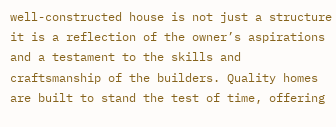well-constructed house is not just a structure it is a reflection of the owner’s aspirations and a testament to the skills and craftsmanship of the builders. Quality homes are built to stand the test of time, offering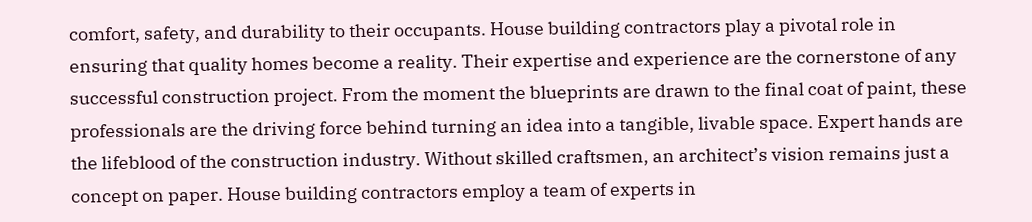comfort, safety, and durability to their occupants. House building contractors play a pivotal role in ensuring that quality homes become a reality. Their expertise and experience are the cornerstone of any successful construction project. From the moment the blueprints are drawn to the final coat of paint, these professionals are the driving force behind turning an idea into a tangible, livable space. Expert hands are the lifeblood of the construction industry. Without skilled craftsmen, an architect’s vision remains just a concept on paper. House building contractors employ a team of experts in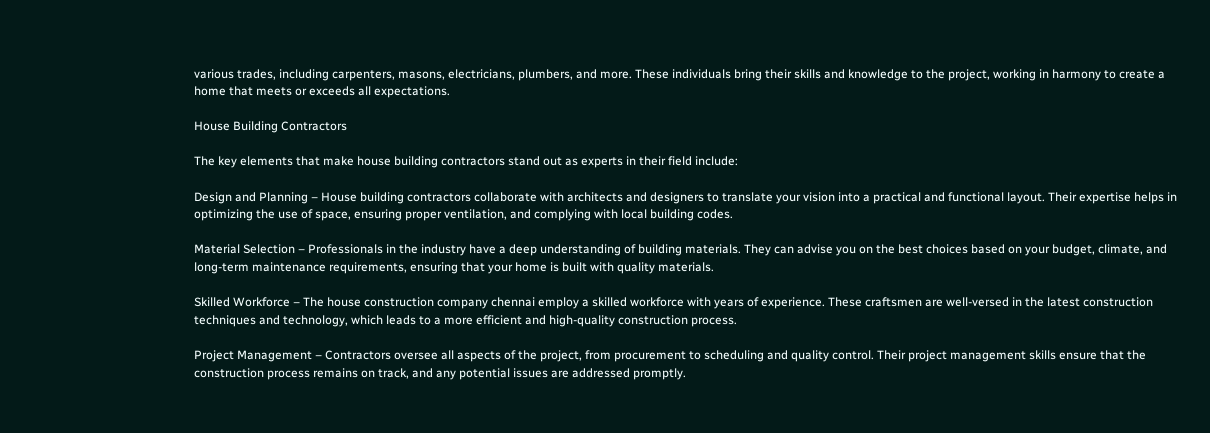various trades, including carpenters, masons, electricians, plumbers, and more. These individuals bring their skills and knowledge to the project, working in harmony to create a home that meets or exceeds all expectations.

House Building Contractors

The key elements that make house building contractors stand out as experts in their field include:

Design and Planning – House building contractors collaborate with architects and designers to translate your vision into a practical and functional layout. Their expertise helps in optimizing the use of space, ensuring proper ventilation, and complying with local building codes.

Material Selection – Professionals in the industry have a deep understanding of building materials. They can advise you on the best choices based on your budget, climate, and long-term maintenance requirements, ensuring that your home is built with quality materials.

Skilled Workforce – The house construction company chennai employ a skilled workforce with years of experience. These craftsmen are well-versed in the latest construction techniques and technology, which leads to a more efficient and high-quality construction process.

Project Management – Contractors oversee all aspects of the project, from procurement to scheduling and quality control. Their project management skills ensure that the construction process remains on track, and any potential issues are addressed promptly.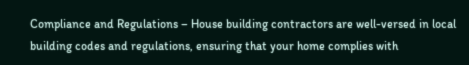Compliance and Regulations – House building contractors are well-versed in local building codes and regulations, ensuring that your home complies with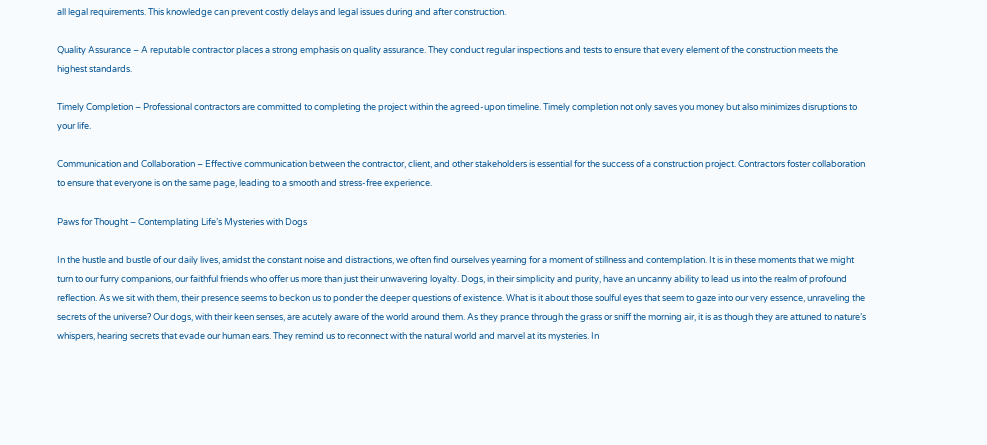all legal requirements. This knowledge can prevent costly delays and legal issues during and after construction.

Quality Assurance – A reputable contractor places a strong emphasis on quality assurance. They conduct regular inspections and tests to ensure that every element of the construction meets the highest standards.

Timely Completion – Professional contractors are committed to completing the project within the agreed-upon timeline. Timely completion not only saves you money but also minimizes disruptions to your life.

Communication and Collaboration – Effective communication between the contractor, client, and other stakeholders is essential for the success of a construction project. Contractors foster collaboration to ensure that everyone is on the same page, leading to a smooth and stress-free experience.

Paws for Thought – Contemplating Life’s Mysteries with Dogs

In the hustle and bustle of our daily lives, amidst the constant noise and distractions, we often find ourselves yearning for a moment of stillness and contemplation. It is in these moments that we might turn to our furry companions, our faithful friends who offer us more than just their unwavering loyalty. Dogs, in their simplicity and purity, have an uncanny ability to lead us into the realm of profound reflection. As we sit with them, their presence seems to beckon us to ponder the deeper questions of existence. What is it about those soulful eyes that seem to gaze into our very essence, unraveling the secrets of the universe? Our dogs, with their keen senses, are acutely aware of the world around them. As they prance through the grass or sniff the morning air, it is as though they are attuned to nature’s whispers, hearing secrets that evade our human ears. They remind us to reconnect with the natural world and marvel at its mysteries. In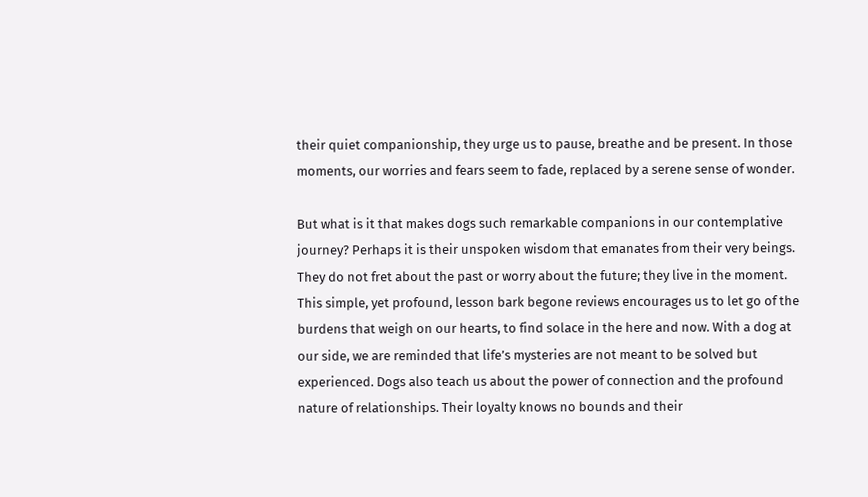their quiet companionship, they urge us to pause, breathe and be present. In those moments, our worries and fears seem to fade, replaced by a serene sense of wonder.

But what is it that makes dogs such remarkable companions in our contemplative journey? Perhaps it is their unspoken wisdom that emanates from their very beings. They do not fret about the past or worry about the future; they live in the moment. This simple, yet profound, lesson bark begone reviews encourages us to let go of the burdens that weigh on our hearts, to find solace in the here and now. With a dog at our side, we are reminded that life’s mysteries are not meant to be solved but experienced. Dogs also teach us about the power of connection and the profound nature of relationships. Their loyalty knows no bounds and their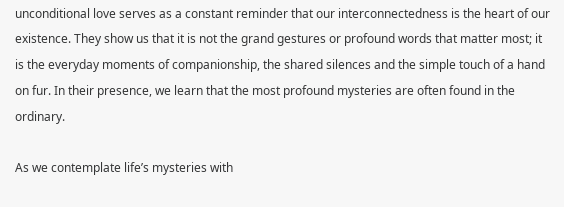unconditional love serves as a constant reminder that our interconnectedness is the heart of our existence. They show us that it is not the grand gestures or profound words that matter most; it is the everyday moments of companionship, the shared silences and the simple touch of a hand on fur. In their presence, we learn that the most profound mysteries are often found in the ordinary.

As we contemplate life’s mysteries with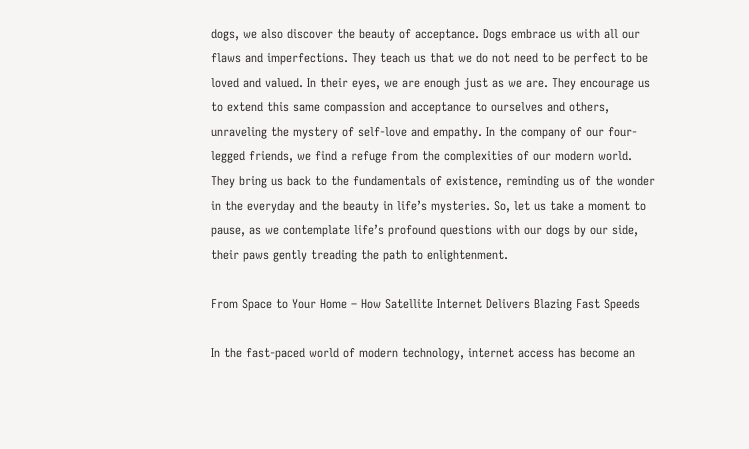dogs, we also discover the beauty of acceptance. Dogs embrace us with all our flaws and imperfections. They teach us that we do not need to be perfect to be loved and valued. In their eyes, we are enough just as we are. They encourage us to extend this same compassion and acceptance to ourselves and others, unraveling the mystery of self-love and empathy. In the company of our four-legged friends, we find a refuge from the complexities of our modern world. They bring us back to the fundamentals of existence, reminding us of the wonder in the everyday and the beauty in life’s mysteries. So, let us take a moment to pause, as we contemplate life’s profound questions with our dogs by our side, their paws gently treading the path to enlightenment.

From Space to Your Home – How Satellite Internet Delivers Blazing Fast Speeds

In the fast-paced world of modern technology, internet access has become an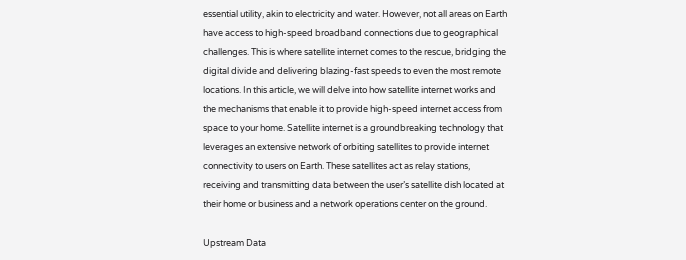essential utility, akin to electricity and water. However, not all areas on Earth have access to high-speed broadband connections due to geographical challenges. This is where satellite internet comes to the rescue, bridging the digital divide and delivering blazing-fast speeds to even the most remote locations. In this article, we will delve into how satellite internet works and the mechanisms that enable it to provide high-speed internet access from space to your home. Satellite internet is a groundbreaking technology that leverages an extensive network of orbiting satellites to provide internet connectivity to users on Earth. These satellites act as relay stations, receiving and transmitting data between the user’s satellite dish located at their home or business and a network operations center on the ground.

Upstream Data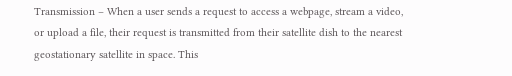Transmission – When a user sends a request to access a webpage, stream a video, or upload a file, their request is transmitted from their satellite dish to the nearest geostationary satellite in space. This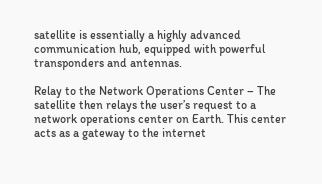satellite is essentially a highly advanced communication hub, equipped with powerful transponders and antennas.

Relay to the Network Operations Center – The satellite then relays the user’s request to a network operations center on Earth. This center acts as a gateway to the internet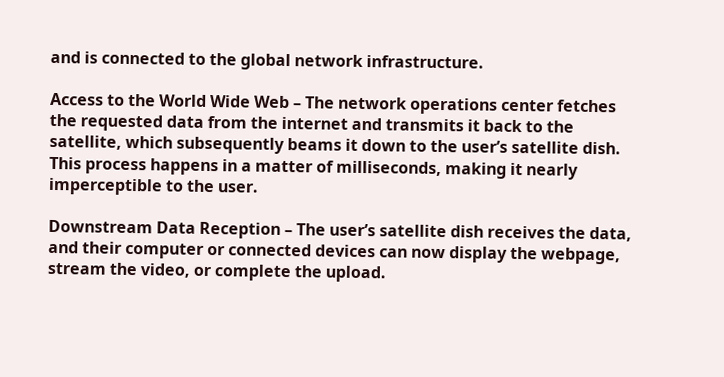and is connected to the global network infrastructure.

Access to the World Wide Web – The network operations center fetches the requested data from the internet and transmits it back to the satellite, which subsequently beams it down to the user’s satellite dish. This process happens in a matter of milliseconds, making it nearly imperceptible to the user.

Downstream Data Reception – The user’s satellite dish receives the data, and their computer or connected devices can now display the webpage, stream the video, or complete the upload.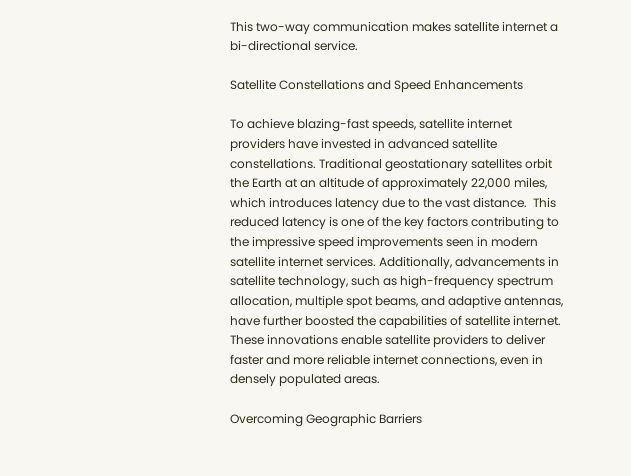This two-way communication makes satellite internet a bi-directional service.

Satellite Constellations and Speed Enhancements

To achieve blazing-fast speeds, satellite internet providers have invested in advanced satellite constellations. Traditional geostationary satellites orbit the Earth at an altitude of approximately 22,000 miles, which introduces latency due to the vast distance.  This reduced latency is one of the key factors contributing to the impressive speed improvements seen in modern satellite internet services. Additionally, advancements in satellite technology, such as high-frequency spectrum allocation, multiple spot beams, and adaptive antennas, have further boosted the capabilities of satellite internet. These innovations enable satellite providers to deliver faster and more reliable internet connections, even in densely populated areas.

Overcoming Geographic Barriers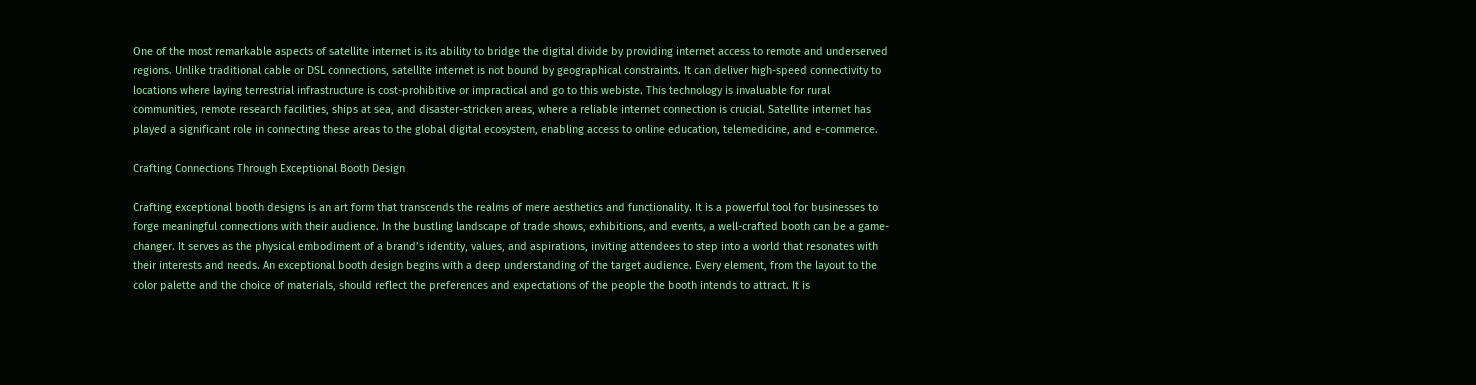One of the most remarkable aspects of satellite internet is its ability to bridge the digital divide by providing internet access to remote and underserved regions. Unlike traditional cable or DSL connections, satellite internet is not bound by geographical constraints. It can deliver high-speed connectivity to locations where laying terrestrial infrastructure is cost-prohibitive or impractical and go to this webiste. This technology is invaluable for rural communities, remote research facilities, ships at sea, and disaster-stricken areas, where a reliable internet connection is crucial. Satellite internet has played a significant role in connecting these areas to the global digital ecosystem, enabling access to online education, telemedicine, and e-commerce.

Crafting Connections Through Exceptional Booth Design

Crafting exceptional booth designs is an art form that transcends the realms of mere aesthetics and functionality. It is a powerful tool for businesses to forge meaningful connections with their audience. In the bustling landscape of trade shows, exhibitions, and events, a well-crafted booth can be a game-changer. It serves as the physical embodiment of a brand’s identity, values, and aspirations, inviting attendees to step into a world that resonates with their interests and needs. An exceptional booth design begins with a deep understanding of the target audience. Every element, from the layout to the color palette and the choice of materials, should reflect the preferences and expectations of the people the booth intends to attract. It is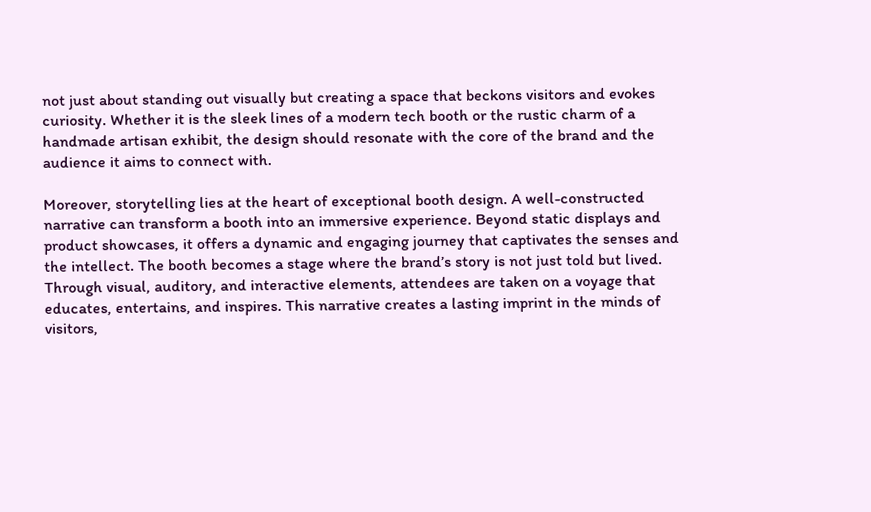not just about standing out visually but creating a space that beckons visitors and evokes curiosity. Whether it is the sleek lines of a modern tech booth or the rustic charm of a handmade artisan exhibit, the design should resonate with the core of the brand and the audience it aims to connect with.

Moreover, storytelling lies at the heart of exceptional booth design. A well-constructed narrative can transform a booth into an immersive experience. Beyond static displays and product showcases, it offers a dynamic and engaging journey that captivates the senses and the intellect. The booth becomes a stage where the brand’s story is not just told but lived. Through visual, auditory, and interactive elements, attendees are taken on a voyage that educates, entertains, and inspires. This narrative creates a lasting imprint in the minds of visitors,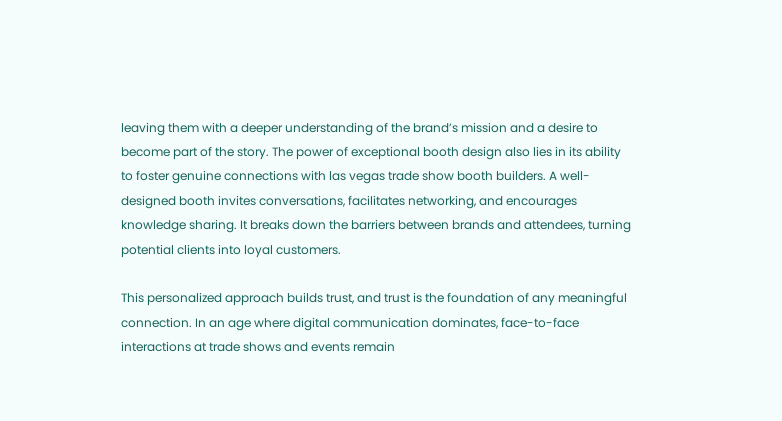leaving them with a deeper understanding of the brand’s mission and a desire to become part of the story. The power of exceptional booth design also lies in its ability to foster genuine connections with las vegas trade show booth builders. A well-designed booth invites conversations, facilitates networking, and encourages knowledge sharing. It breaks down the barriers between brands and attendees, turning potential clients into loyal customers.

This personalized approach builds trust, and trust is the foundation of any meaningful connection. In an age where digital communication dominates, face-to-face interactions at trade shows and events remain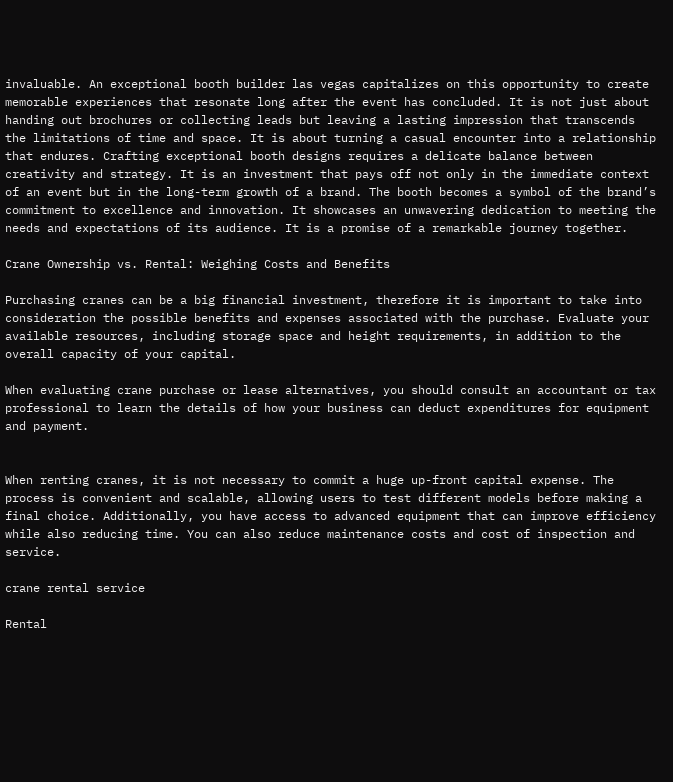invaluable. An exceptional booth builder las vegas capitalizes on this opportunity to create memorable experiences that resonate long after the event has concluded. It is not just about handing out brochures or collecting leads but leaving a lasting impression that transcends the limitations of time and space. It is about turning a casual encounter into a relationship that endures. Crafting exceptional booth designs requires a delicate balance between creativity and strategy. It is an investment that pays off not only in the immediate context of an event but in the long-term growth of a brand. The booth becomes a symbol of the brand’s commitment to excellence and innovation. It showcases an unwavering dedication to meeting the needs and expectations of its audience. It is a promise of a remarkable journey together.

Crane Ownership vs. Rental: Weighing Costs and Benefits

Purchasing cranes can be a big financial investment, therefore it is important to take into consideration the possible benefits and expenses associated with the purchase. Evaluate your available resources, including storage space and height requirements, in addition to the overall capacity of your capital.

When evaluating crane purchase or lease alternatives, you should consult an accountant or tax professional to learn the details of how your business can deduct expenditures for equipment and payment.


When renting cranes, it is not necessary to commit a huge up-front capital expense. The process is convenient and scalable, allowing users to test different models before making a final choice. Additionally, you have access to advanced equipment that can improve efficiency while also reducing time. You can also reduce maintenance costs and cost of inspection and service.

crane rental service

Rental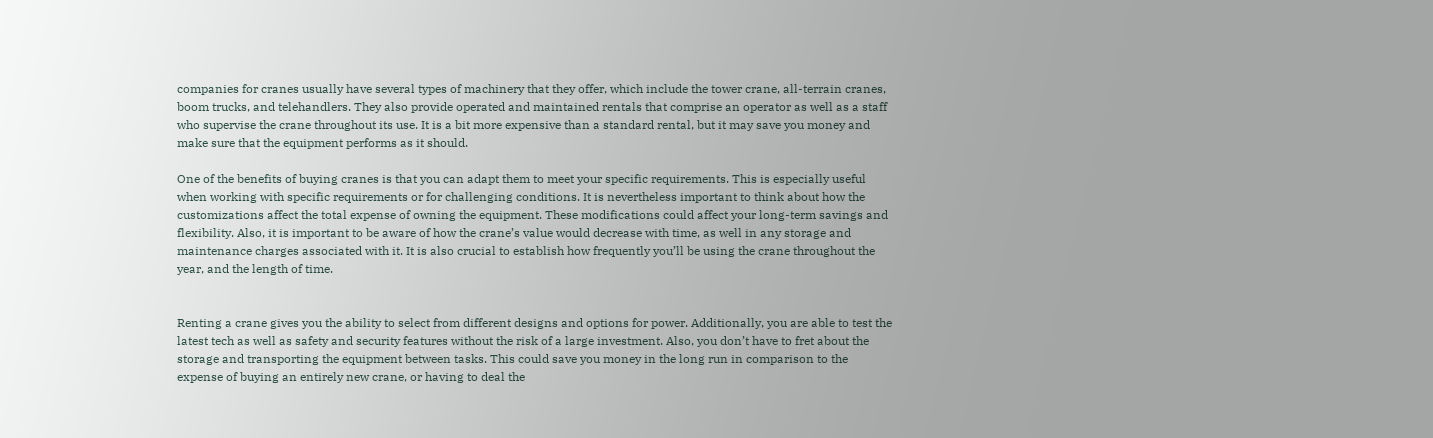companies for cranes usually have several types of machinery that they offer, which include the tower crane, all-terrain cranes, boom trucks, and telehandlers. They also provide operated and maintained rentals that comprise an operator as well as a staff who supervise the crane throughout its use. It is a bit more expensive than a standard rental, but it may save you money and make sure that the equipment performs as it should.

One of the benefits of buying cranes is that you can adapt them to meet your specific requirements. This is especially useful when working with specific requirements or for challenging conditions. It is nevertheless important to think about how the customizations affect the total expense of owning the equipment. These modifications could affect your long-term savings and flexibility. Also, it is important to be aware of how the crane’s value would decrease with time, as well in any storage and maintenance charges associated with it. It is also crucial to establish how frequently you’ll be using the crane throughout the year, and the length of time.


Renting a crane gives you the ability to select from different designs and options for power. Additionally, you are able to test the latest tech as well as safety and security features without the risk of a large investment. Also, you don’t have to fret about the storage and transporting the equipment between tasks. This could save you money in the long run in comparison to the expense of buying an entirely new crane, or having to deal the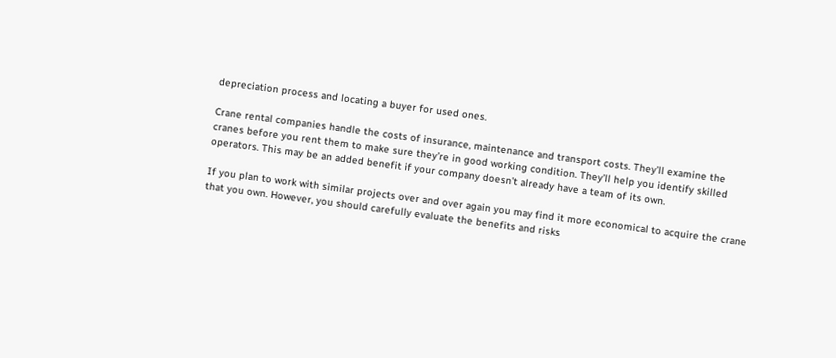depreciation process and locating a buyer for used ones.

Crane rental companies handle the costs of insurance, maintenance and transport costs. They’ll examine the cranes before you rent them to make sure they’re in good working condition. They’ll help you identify skilled operators. This may be an added benefit if your company doesn’t already have a team of its own.

If you plan to work with similar projects over and over again you may find it more economical to acquire the crane that you own. However, you should carefully evaluate the benefits and risks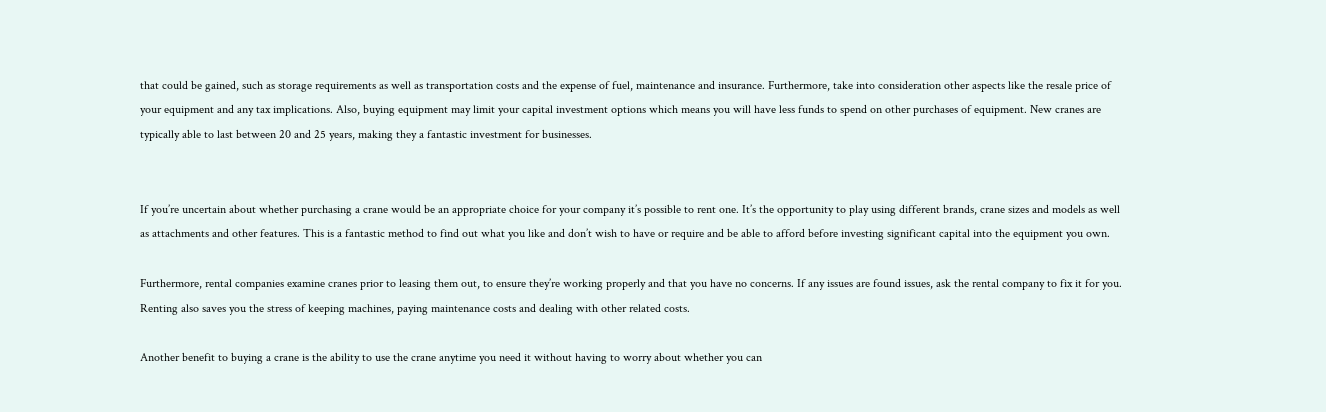that could be gained, such as storage requirements as well as transportation costs and the expense of fuel, maintenance and insurance. Furthermore, take into consideration other aspects like the resale price of your equipment and any tax implications. Also, buying equipment may limit your capital investment options which means you will have less funds to spend on other purchases of equipment. New cranes are typically able to last between 20 and 25 years, making they a fantastic investment for businesses.


If you’re uncertain about whether purchasing a crane would be an appropriate choice for your company it’s possible to rent one. It’s the opportunity to play using different brands, crane sizes and models as well as attachments and other features. This is a fantastic method to find out what you like and don’t wish to have or require and be able to afford before investing significant capital into the equipment you own.

Furthermore, rental companies examine cranes prior to leasing them out, to ensure they’re working properly and that you have no concerns. If any issues are found issues, ask the rental company to fix it for you. Renting also saves you the stress of keeping machines, paying maintenance costs and dealing with other related costs.

Another benefit to buying a crane is the ability to use the crane anytime you need it without having to worry about whether you can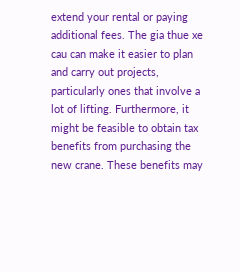extend your rental or paying additional fees. The gia thue xe cau can make it easier to plan and carry out projects, particularly ones that involve a lot of lifting. Furthermore, it might be feasible to obtain tax benefits from purchasing the new crane. These benefits may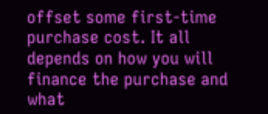offset some first-time purchase cost. It all depends on how you will finance the purchase and what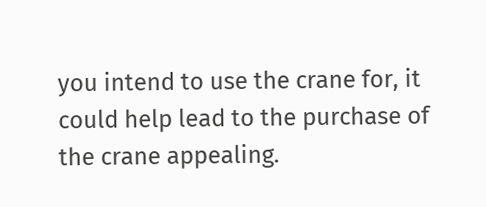you intend to use the crane for, it could help lead to the purchase of the crane appealing.